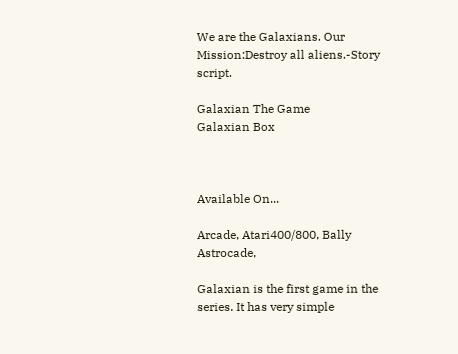We are the Galaxians. Our Mission:Destroy all aliens.-Story script.

Galaxian The Game
Galaxian Box



Available On...

Arcade, Atari400/800, Bally Astrocade,

Galaxian is the first game in the series. It has very simple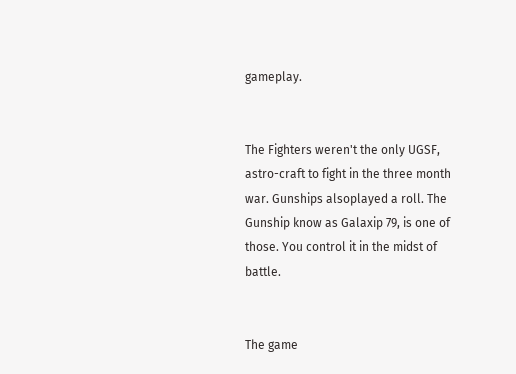gameplay.


The Fighters weren't the only UGSF, astro-craft to fight in the three month war. Gunships alsoplayed a roll. The Gunship know as Galaxip 79, is one of those. You control it in the midst of battle.


The game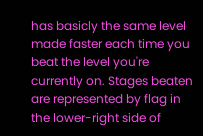has basicly the same level made faster each time you beat the level you're currently on. Stages beaten are represented by flag in the lower-right side of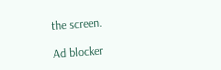the screen.

Ad blocker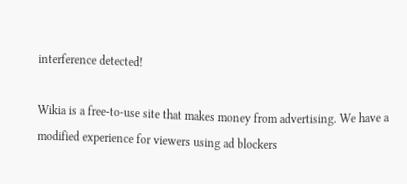interference detected!

Wikia is a free-to-use site that makes money from advertising. We have a modified experience for viewers using ad blockers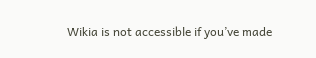Wikia is not accessible if you’ve made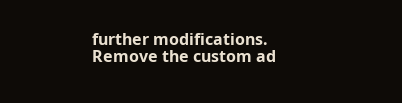further modifications. Remove the custom ad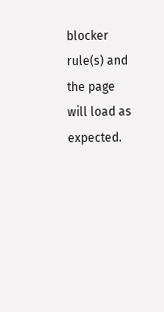blocker rule(s) and the page will load as expected.